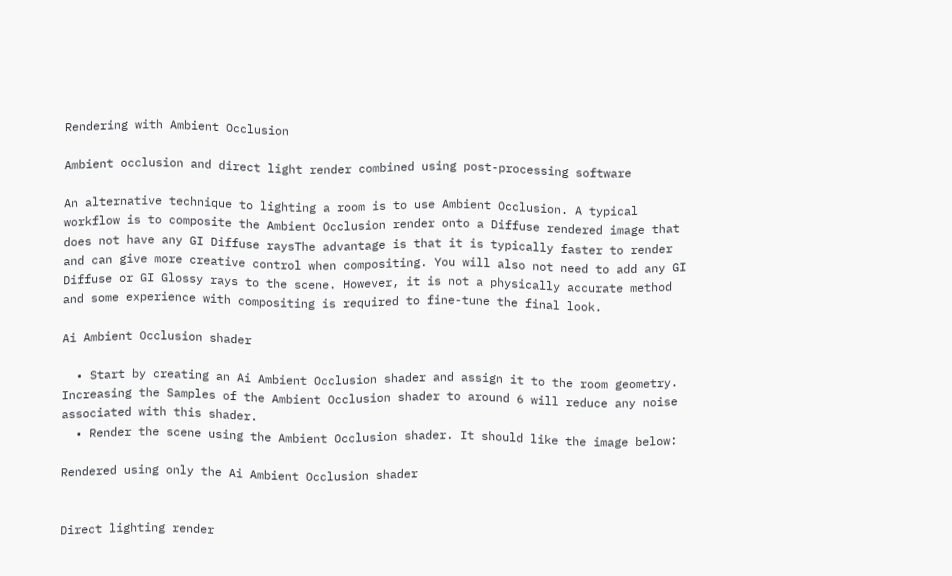Rendering with Ambient Occlusion

Ambient occlusion and direct light render combined using post-processing software

An alternative technique to lighting a room is to use Ambient Occlusion. A typical workflow is to composite the Ambient Occlusion render onto a Diffuse rendered image that does not have any GI Diffuse raysThe advantage is that it is typically faster to render and can give more creative control when compositing. You will also not need to add any GI Diffuse or GI Glossy rays to the scene. However, it is not a physically accurate method and some experience with compositing is required to fine-tune the final look.

Ai Ambient Occlusion shader

  • Start by creating an Ai Ambient Occlusion shader and assign it to the room geometry. Increasing the Samples of the Ambient Occlusion shader to around 6 will reduce any noise associated with this shader.
  • Render the scene using the Ambient Occlusion shader. It should like the image below:

Rendered using only the Ai Ambient Occlusion shader


Direct lighting render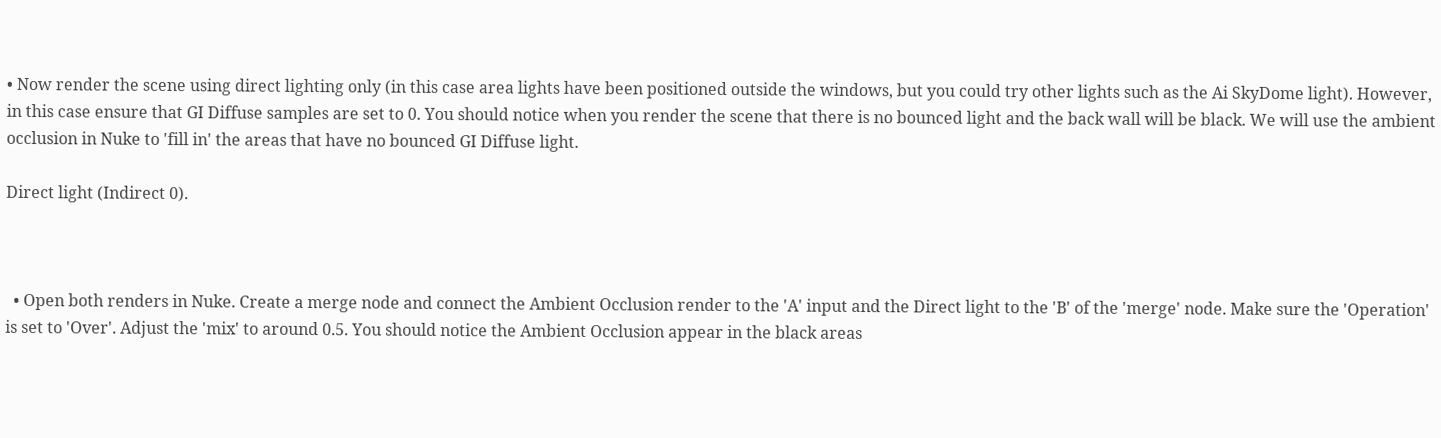• Now render the scene using direct lighting only (in this case area lights have been positioned outside the windows, but you could try other lights such as the Ai SkyDome light). However, in this case ensure that GI Diffuse samples are set to 0. You should notice when you render the scene that there is no bounced light and the back wall will be black. We will use the ambient occlusion in Nuke to 'fill in' the areas that have no bounced GI Diffuse light.

Direct light (Indirect 0).



  • Open both renders in Nuke. Create a merge node and connect the Ambient Occlusion render to the 'A' input and the Direct light to the 'B' of the 'merge' node. Make sure the 'Operation' is set to 'Over'. Adjust the 'mix' to around 0.5. You should notice the Ambient Occlusion appear in the black areas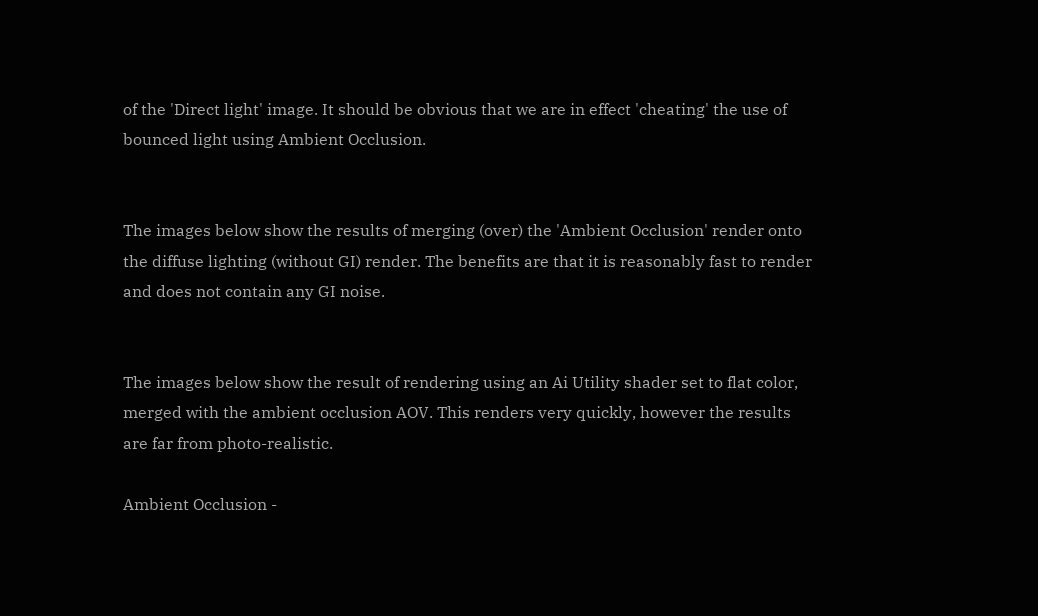of the 'Direct light' image. It should be obvious that we are in effect 'cheating' the use of bounced light using Ambient Occlusion.


The images below show the results of merging (over) the 'Ambient Occlusion' render onto the diffuse lighting (without GI) render. The benefits are that it is reasonably fast to render and does not contain any GI noise.


The images below show the result of rendering using an Ai Utility shader set to flat color, merged with the ambient occlusion AOV. This renders very quickly, however the results are far from photo-realistic.

Ambient Occlusion -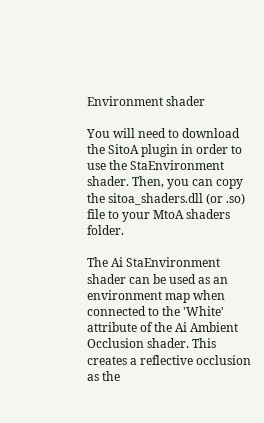Environment shader

You will need to download the SitoA plugin in order to use the StaEnvironment shader. Then, you can copy the sitoa_shaders.dll (or .so) file to your MtoA shaders folder.

The Ai StaEnvironment shader can be used as an environment map when connected to the 'White' attribute of the Ai Ambient Occlusion shader. This creates a reflective occlusion as the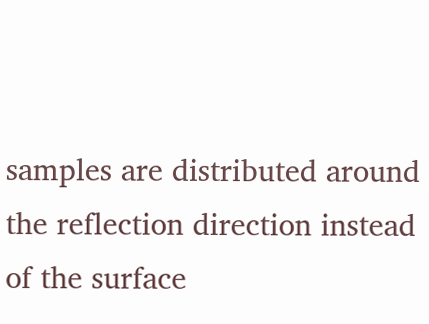samples are distributed around the reflection direction instead of the surface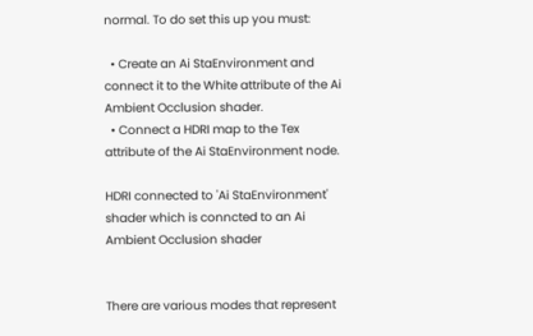normal. To do set this up you must:

  • Create an Ai StaEnvironment and connect it to the White attribute of the Ai Ambient Occlusion shader.
  • Connect a HDRI map to the Tex attribute of the Ai StaEnvironment node.

HDRI connected to 'Ai StaEnvironment' shader which is conncted to an Ai Ambient Occlusion shader


There are various modes that represent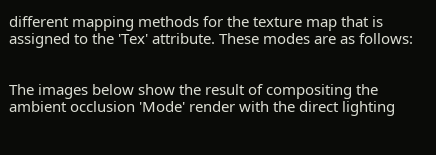different mapping methods for the texture map that is assigned to the 'Tex' attribute. These modes are as follows:


The images below show the result of compositing the ambient occlusion 'Mode' render with the direct lighting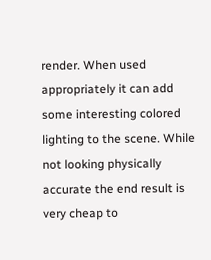render. When used appropriately it can add some interesting colored lighting to the scene. While not looking physically accurate the end result is very cheap to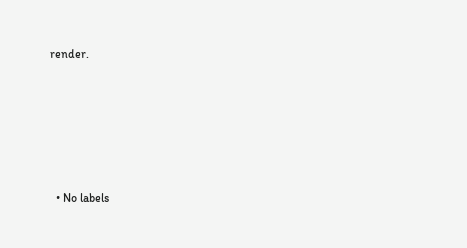render.





  • No labels